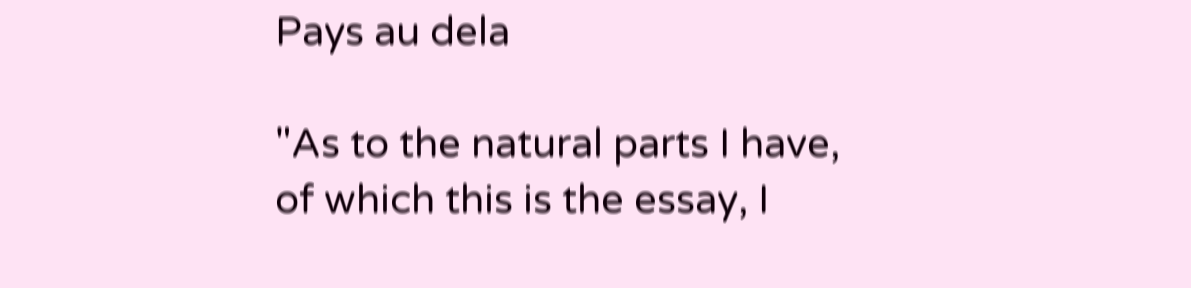Pays au dela

"As to the natural parts I have, of which this is the essay, I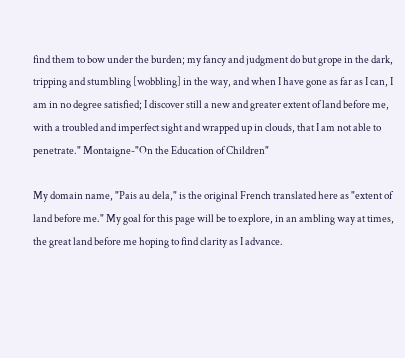find them to bow under the burden; my fancy and judgment do but grope in the dark, tripping and stumbling [wobbling] in the way, and when I have gone as far as I can, I am in no degree satisfied; I discover still a new and greater extent of land before me, with a troubled and imperfect sight and wrapped up in clouds, that I am not able to penetrate." Montaigne-"On the Education of Children"

My domain name, "Pais au dela," is the original French translated here as "extent of land before me." My goal for this page will be to explore, in an ambling way at times, the great land before me hoping to find clarity as I advance.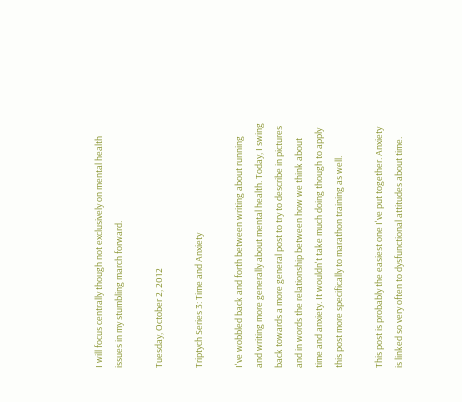I will focus centrally though not exclusively on mental health issues in my stumbling march forward.

Tuesday, October 2, 2012

Triptych Series 3: Time and Anxiety

I've wobbled back and forth between writing about running and writing more generally about mental health. Today, I swing back towards a more general post to try to describe in pictures and in words the relationship between how we think about time and anxiety. It wouldn't take much doing though to apply this post more specifically to marathon training as well.

This post is probably the easiest one I've put together. Anxiety is linked so very often to dysfunctional attitudes about time.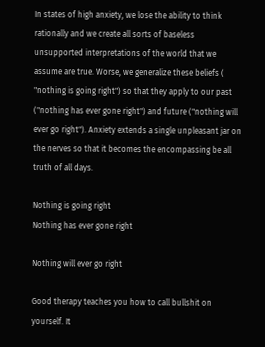In states of high anxiety, we lose the ability to think rationally and we create all sorts of baseless unsupported interpretations of the world that we assume are true. Worse, we generalize these beliefs ( "nothing is going right") so that they apply to our past ("nothing has ever gone right") and future ("nothing will ever go right"). Anxiety extends a single unpleasant jar on the nerves so that it becomes the encompassing be all truth of all days.

Nothing is going right
Nothing has ever gone right

Nothing will ever go right

Good therapy teaches you how to call bullshit on yourself. It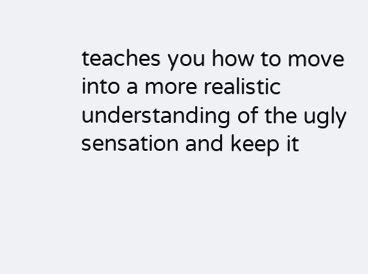teaches you how to move into a more realistic understanding of the ugly sensation and keep it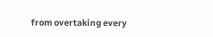from overtaking every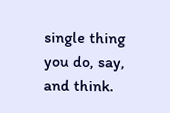single thing you do, say, and think.